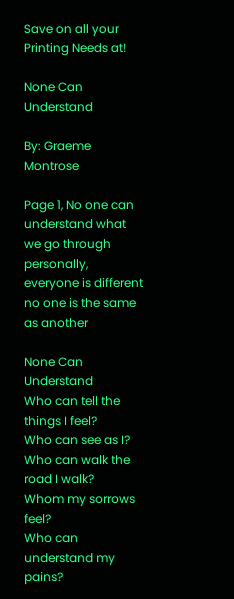Save on all your Printing Needs at!

None Can Understand

By: Graeme Montrose

Page 1, No one can understand what we go through personally, everyone is different no one is the same as another

None Can Understand
Who can tell the things I feel?
Who can see as I?
Who can walk the road I walk?
Whom my sorrows feel?
Who can understand my pains?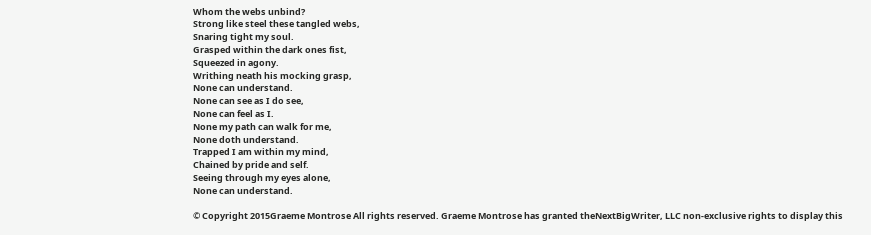Whom the webs unbind?
Strong like steel these tangled webs,
Snaring tight my soul.
Grasped within the dark ones fist,
Squeezed in agony.
Writhing neath his mocking grasp,
None can understand.
None can see as I do see,
None can feel as I.
None my path can walk for me,
None doth understand.
Trapped I am within my mind,
Chained by pride and self.
Seeing through my eyes alone,
None can understand.

© Copyright 2015Graeme Montrose All rights reserved. Graeme Montrose has granted theNextBigWriter, LLC non-exclusive rights to display this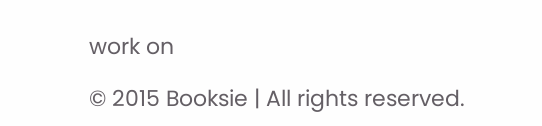work on

© 2015 Booksie | All rights reserved.